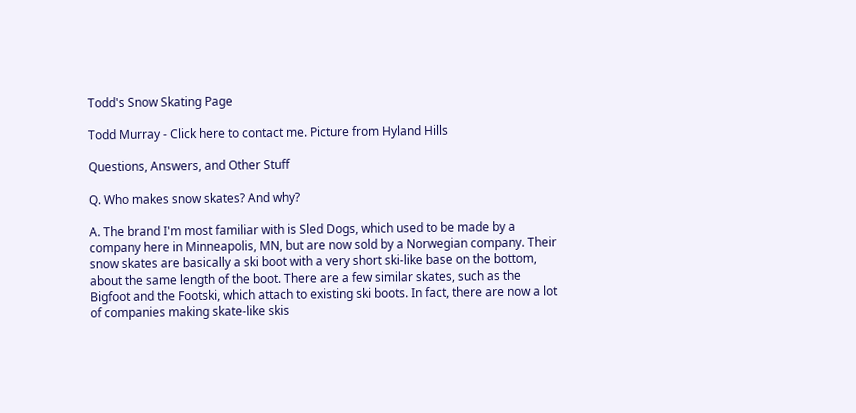Todd's Snow Skating Page

Todd Murray - Click here to contact me. Picture from Hyland Hills

Questions, Answers, and Other Stuff

Q. Who makes snow skates? And why?

A. The brand I'm most familiar with is Sled Dogs, which used to be made by a company here in Minneapolis, MN, but are now sold by a Norwegian company. Their snow skates are basically a ski boot with a very short ski-like base on the bottom, about the same length of the boot. There are a few similar skates, such as the Bigfoot and the Footski, which attach to existing ski boots. In fact, there are now a lot of companies making skate-like skis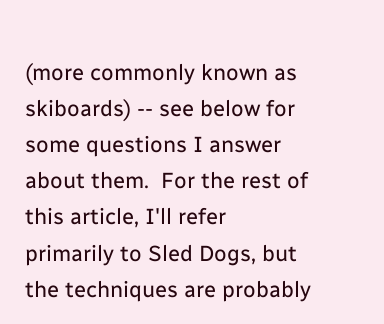(more commonly known as skiboards) -- see below for some questions I answer about them.  For the rest of this article, I'll refer primarily to Sled Dogs, but the techniques are probably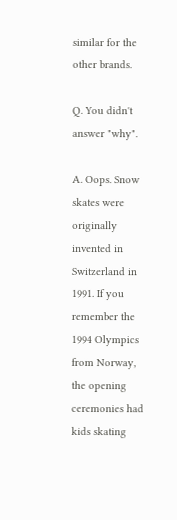similar for the other brands.

Q. You didn't answer "why".

A. Oops. Snow skates were originally invented in Switzerland in 1991. If you remember the 1994 Olympics from Norway, the opening ceremonies had kids skating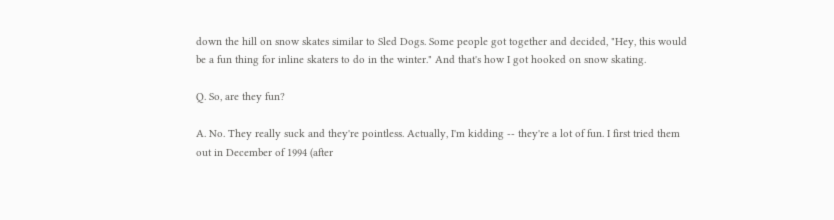down the hill on snow skates similar to Sled Dogs. Some people got together and decided, "Hey, this would be a fun thing for inline skaters to do in the winter." And that's how I got hooked on snow skating.

Q. So, are they fun?

A. No. They really suck and they're pointless. Actually, I'm kidding -- they're a lot of fun. I first tried them out in December of 1994 (after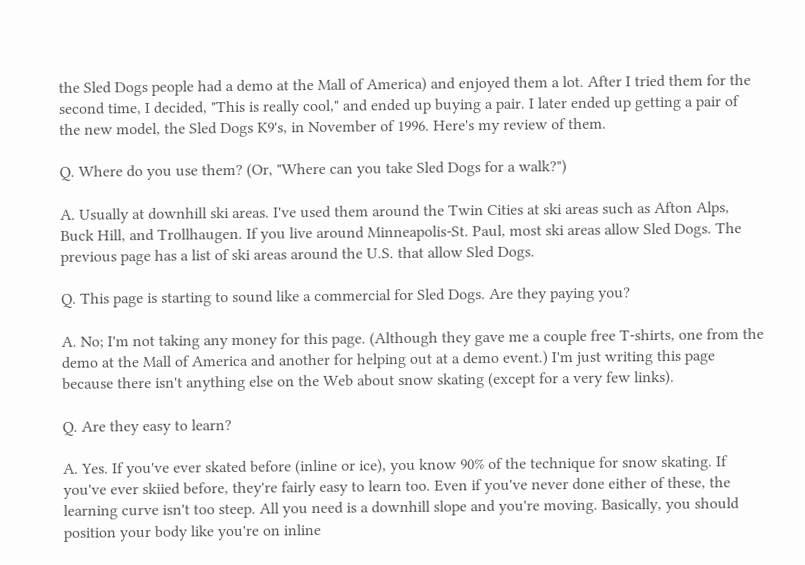the Sled Dogs people had a demo at the Mall of America) and enjoyed them a lot. After I tried them for the second time, I decided, "This is really cool," and ended up buying a pair. I later ended up getting a pair of the new model, the Sled Dogs K9's, in November of 1996. Here's my review of them.

Q. Where do you use them? (Or, "Where can you take Sled Dogs for a walk?")

A. Usually at downhill ski areas. I've used them around the Twin Cities at ski areas such as Afton Alps, Buck Hill, and Trollhaugen. If you live around Minneapolis-St. Paul, most ski areas allow Sled Dogs. The previous page has a list of ski areas around the U.S. that allow Sled Dogs.

Q. This page is starting to sound like a commercial for Sled Dogs. Are they paying you?

A. No; I'm not taking any money for this page. (Although they gave me a couple free T-shirts, one from the demo at the Mall of America and another for helping out at a demo event.) I'm just writing this page because there isn't anything else on the Web about snow skating (except for a very few links).

Q. Are they easy to learn?

A. Yes. If you've ever skated before (inline or ice), you know 90% of the technique for snow skating. If you've ever skiied before, they're fairly easy to learn too. Even if you've never done either of these, the learning curve isn't too steep. All you need is a downhill slope and you're moving. Basically, you should position your body like you're on inline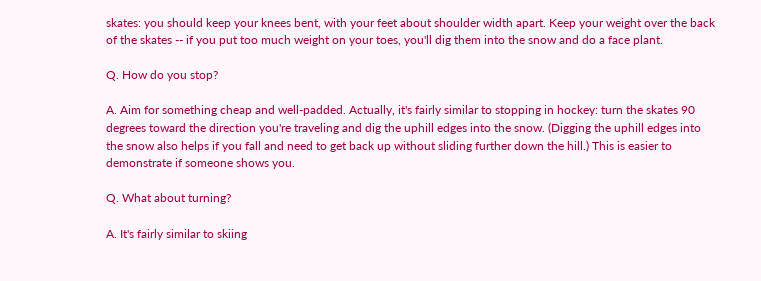skates: you should keep your knees bent, with your feet about shoulder width apart. Keep your weight over the back of the skates -- if you put too much weight on your toes, you'll dig them into the snow and do a face plant.

Q. How do you stop?

A. Aim for something cheap and well-padded. Actually, it's fairly similar to stopping in hockey: turn the skates 90 degrees toward the direction you're traveling and dig the uphill edges into the snow. (Digging the uphill edges into the snow also helps if you fall and need to get back up without sliding further down the hill.) This is easier to demonstrate if someone shows you.

Q. What about turning?

A. It's fairly similar to skiing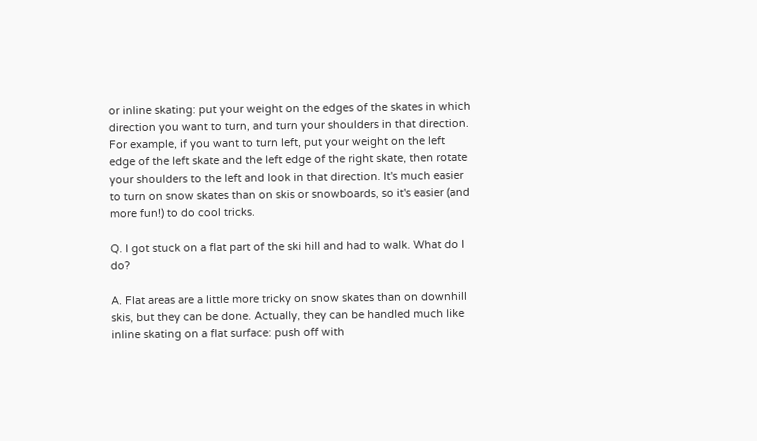or inline skating: put your weight on the edges of the skates in which direction you want to turn, and turn your shoulders in that direction. For example, if you want to turn left, put your weight on the left edge of the left skate and the left edge of the right skate, then rotate your shoulders to the left and look in that direction. It's much easier to turn on snow skates than on skis or snowboards, so it's easier (and more fun!) to do cool tricks.

Q. I got stuck on a flat part of the ski hill and had to walk. What do I do?

A. Flat areas are a little more tricky on snow skates than on downhill skis, but they can be done. Actually, they can be handled much like inline skating on a flat surface: push off with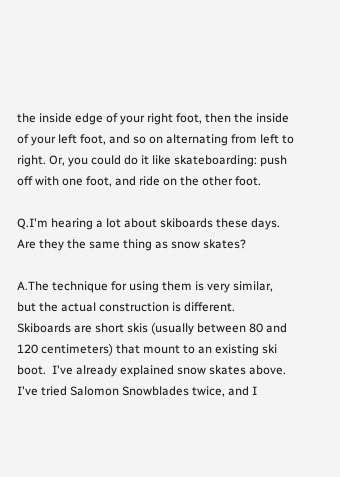the inside edge of your right foot, then the inside of your left foot, and so on alternating from left to right. Or, you could do it like skateboarding: push off with one foot, and ride on the other foot.

Q.I'm hearing a lot about skiboards these days.  Are they the same thing as snow skates?

A.The technique for using them is very similar, but the actual construction is different.  Skiboards are short skis (usually between 80 and 120 centimeters) that mount to an existing ski boot.  I've already explained snow skates above.  I've tried Salomon Snowblades twice, and I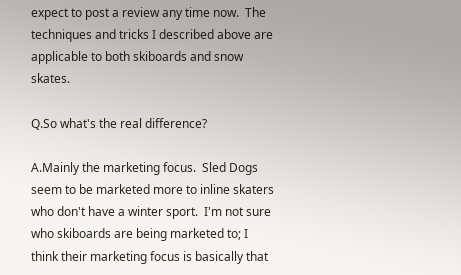expect to post a review any time now.  The techniques and tricks I described above are applicable to both skiboards and snow skates.

Q.So what's the real difference?

A.Mainly the marketing focus.  Sled Dogs seem to be marketed more to inline skaters who don't have a winter sport.  I'm not sure who skiboards are being marketed to; I think their marketing focus is basically that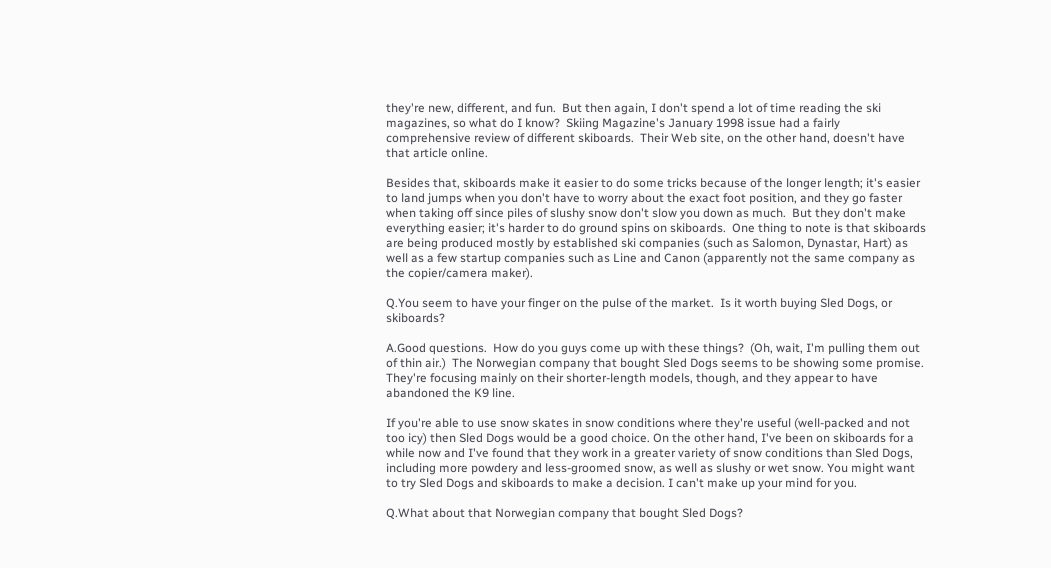they're new, different, and fun.  But then again, I don't spend a lot of time reading the ski magazines, so what do I know?  Skiing Magazine's January 1998 issue had a fairly comprehensive review of different skiboards.  Their Web site, on the other hand, doesn't have that article online.

Besides that, skiboards make it easier to do some tricks because of the longer length; it's easier to land jumps when you don't have to worry about the exact foot position, and they go faster when taking off since piles of slushy snow don't slow you down as much.  But they don't make everything easier; it's harder to do ground spins on skiboards.  One thing to note is that skiboards are being produced mostly by established ski companies (such as Salomon, Dynastar, Hart) as well as a few startup companies such as Line and Canon (apparently not the same company as the copier/camera maker).

Q.You seem to have your finger on the pulse of the market.  Is it worth buying Sled Dogs, or skiboards?

A.Good questions.  How do you guys come up with these things?  (Oh, wait, I'm pulling them out of thin air.)  The Norwegian company that bought Sled Dogs seems to be showing some promise.  They're focusing mainly on their shorter-length models, though, and they appear to have abandoned the K9 line.

If you're able to use snow skates in snow conditions where they're useful (well-packed and not too icy) then Sled Dogs would be a good choice. On the other hand, I've been on skiboards for a while now and I've found that they work in a greater variety of snow conditions than Sled Dogs, including more powdery and less-groomed snow, as well as slushy or wet snow. You might want to try Sled Dogs and skiboards to make a decision. I can't make up your mind for you.

Q.What about that Norwegian company that bought Sled Dogs?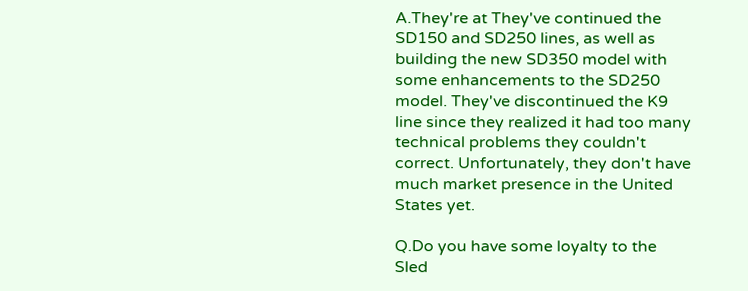A.They're at They've continued the SD150 and SD250 lines, as well as building the new SD350 model with some enhancements to the SD250 model. They've discontinued the K9 line since they realized it had too many technical problems they couldn't correct. Unfortunately, they don't have much market presence in the United States yet.

Q.Do you have some loyalty to the Sled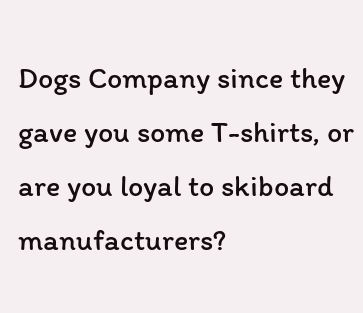Dogs Company since they gave you some T-shirts, or are you loyal to skiboard manufacturers?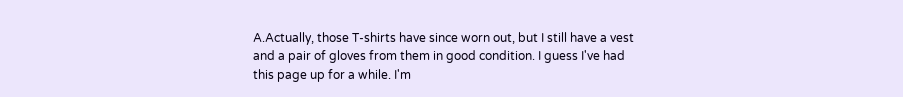A.Actually, those T-shirts have since worn out, but I still have a vest and a pair of gloves from them in good condition. I guess I've had this page up for a while. I'm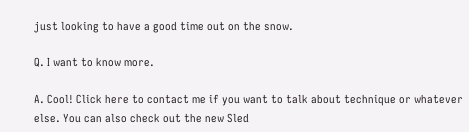just looking to have a good time out on the snow.

Q. I want to know more.

A. Cool! Click here to contact me if you want to talk about technique or whatever else. You can also check out the new Sled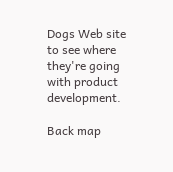Dogs Web site to see where they're going with product development.

Back map